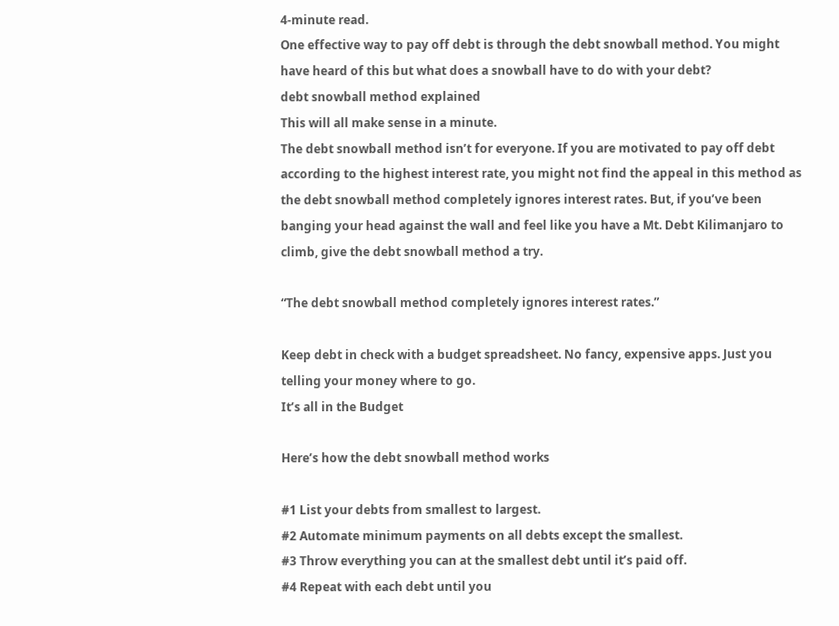4-minute read.
One effective way to pay off debt is through the debt snowball method. You might have heard of this but what does a snowball have to do with your debt?
debt snowball method explained
This will all make sense in a minute.
The debt snowball method isn’t for everyone. If you are motivated to pay off debt according to the highest interest rate, you might not find the appeal in this method as the debt snowball method completely ignores interest rates. But, if you’ve been banging your head against the wall and feel like you have a Mt. Debt Kilimanjaro to climb, give the debt snowball method a try.

“The debt snowball method completely ignores interest rates.”

Keep debt in check with a budget spreadsheet. No fancy, expensive apps. Just you telling your money where to go.
It’s all in the Budget

Here’s how the debt snowball method works

#1 List your debts from smallest to largest.
#2 Automate minimum payments on all debts except the smallest.
#3 Throw everything you can at the smallest debt until it’s paid off.
#4 Repeat with each debt until you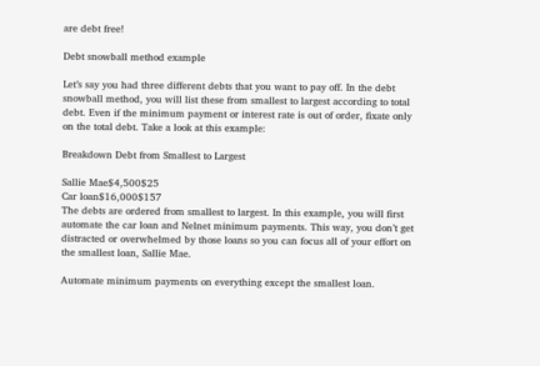are debt free!

Debt snowball method example

Let’s say you had three different debts that you want to pay off. In the debt snowball method, you will list these from smallest to largest according to total debt. Even if the minimum payment or interest rate is out of order, fixate only on the total debt. Take a look at this example:

Breakdown Debt from Smallest to Largest

Sallie Mae$4,500$25
Car loan$16,000$157
The debts are ordered from smallest to largest. In this example, you will first automate the car loan and Nelnet minimum payments. This way, you don’t get distracted or overwhelmed by those loans so you can focus all of your effort on the smallest loan, Sallie Mae.

Automate minimum payments on everything except the smallest loan.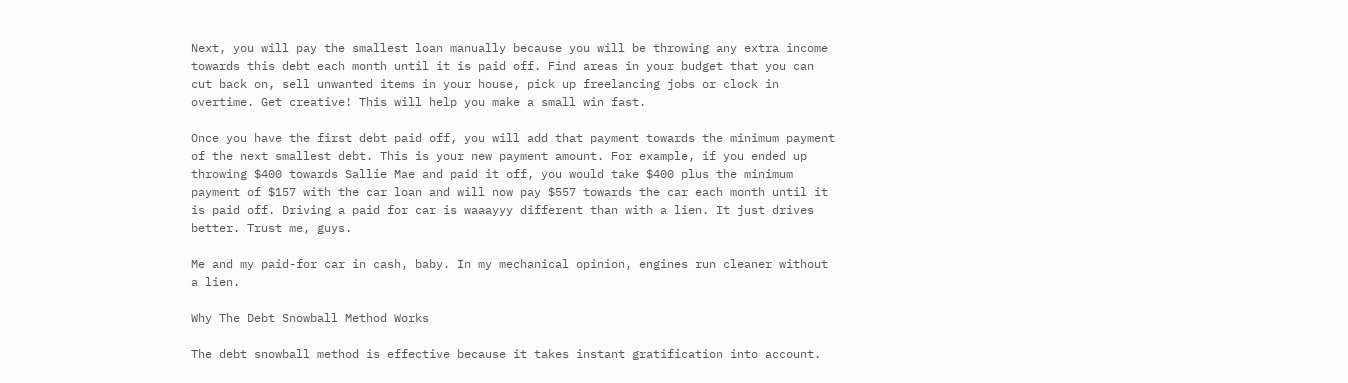Next, you will pay the smallest loan manually because you will be throwing any extra income towards this debt each month until it is paid off. Find areas in your budget that you can cut back on, sell unwanted items in your house, pick up freelancing jobs or clock in overtime. Get creative! This will help you make a small win fast.

Once you have the first debt paid off, you will add that payment towards the minimum payment of the next smallest debt. This is your new payment amount. For example, if you ended up throwing $400 towards Sallie Mae and paid it off, you would take $400 plus the minimum payment of $157 with the car loan and will now pay $557 towards the car each month until it is paid off. Driving a paid for car is waaayyy different than with a lien. It just drives better. Trust me, guys.

Me and my paid-for car in cash, baby. In my mechanical opinion, engines run cleaner without a lien.

Why The Debt Snowball Method Works

The debt snowball method is effective because it takes instant gratification into account.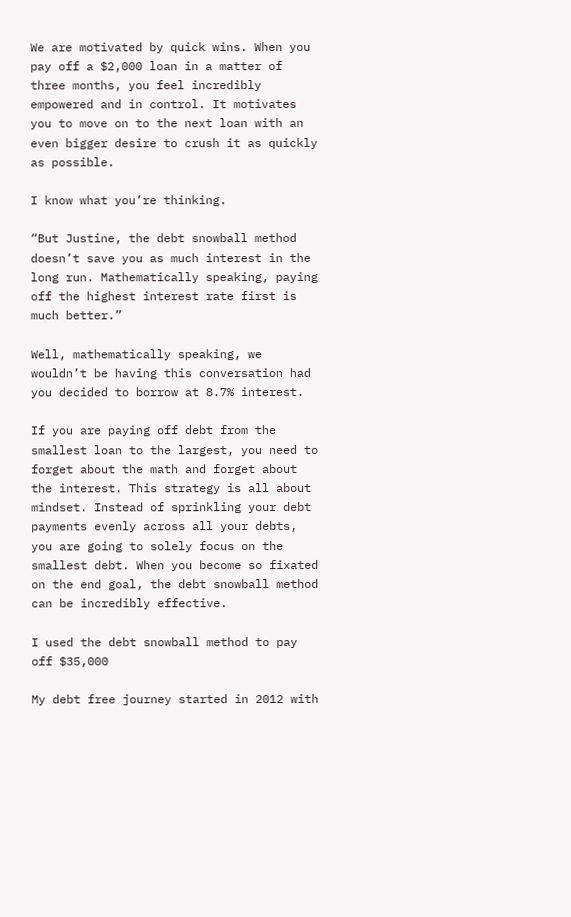We are motivated by quick wins. When you pay off a $2,000 loan in a matter of three months, you feel incredibly empowered and in control. It motivates you to move on to the next loan with an even bigger desire to crush it as quickly as possible.

I know what you’re thinking.

“But Justine, the debt snowball method doesn’t save you as much interest in the long run. Mathematically speaking, paying off the highest interest rate first is much better.”

Well, mathematically speaking, we wouldn’t be having this conversation had you decided to borrow at 8.7% interest.

If you are paying off debt from the smallest loan to the largest, you need to forget about the math and forget about the interest. This strategy is all about mindset. Instead of sprinkling your debt payments evenly across all your debts, you are going to solely focus on the smallest debt. When you become so fixated on the end goal, the debt snowball method can be incredibly effective.

I used the debt snowball method to pay off $35,000

My debt free journey started in 2012 with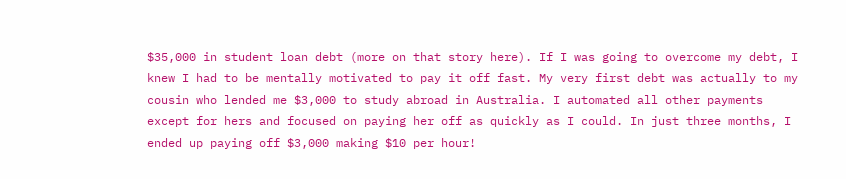$35,000 in student loan debt (more on that story here). If I was going to overcome my debt, I knew I had to be mentally motivated to pay it off fast. My very first debt was actually to my cousin who lended me $3,000 to study abroad in Australia. I automated all other payments except for hers and focused on paying her off as quickly as I could. In just three months, I ended up paying off $3,000 making $10 per hour!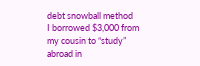debt snowball method
I borrowed $3,000 from my cousin to “study” abroad in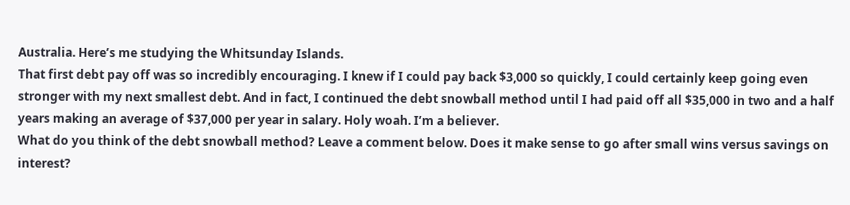Australia. Here’s me studying the Whitsunday Islands.
That first debt pay off was so incredibly encouraging. I knew if I could pay back $3,000 so quickly, I could certainly keep going even stronger with my next smallest debt. And in fact, I continued the debt snowball method until I had paid off all $35,000 in two and a half years making an average of $37,000 per year in salary. Holy woah. I’m a believer.
What do you think of the debt snowball method? Leave a comment below. Does it make sense to go after small wins versus savings on interest?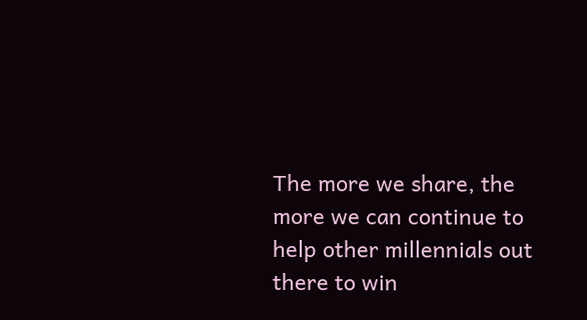The more we share, the more we can continue to help other millennials out there to win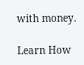with money.

Learn How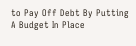to Pay Off Debt By Putting A Budget In Place